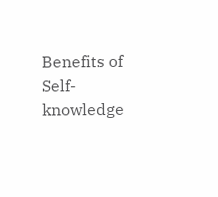Benefits of Self-knowledge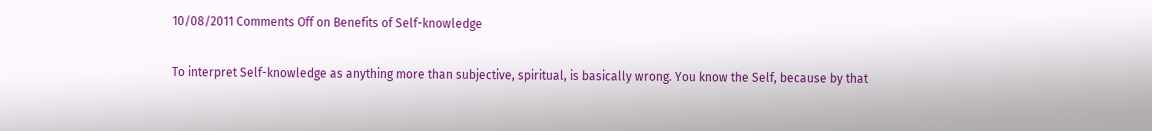10/08/2011 Comments Off on Benefits of Self-knowledge

To interpret Self-knowledge as anything more than subjective, spiritual, is basically wrong. You know the Self, because by that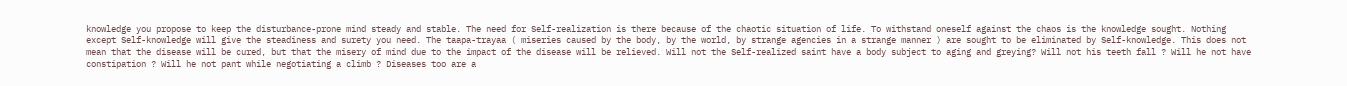knowledge you propose to keep the disturbance-prone mind steady and stable. The need for Self-realization is there because of the chaotic situation of life. To withstand oneself against the chaos is the knowledge sought. Nothing except Self-knowledge will give the steadiness and surety you need. The taapa-trayaa ( miseries caused by the body, by the world, by strange agencies in a strange manner ) are sought to be eliminated by Self-knowledge. This does not mean that the disease will be cured, but that the misery of mind due to the impact of the disease will be relieved. Will not the Self-realized saint have a body subject to aging and greying? Will not his teeth fall ? Will he not have constipation ? Will he not pant while negotiating a climb ? Diseases too are a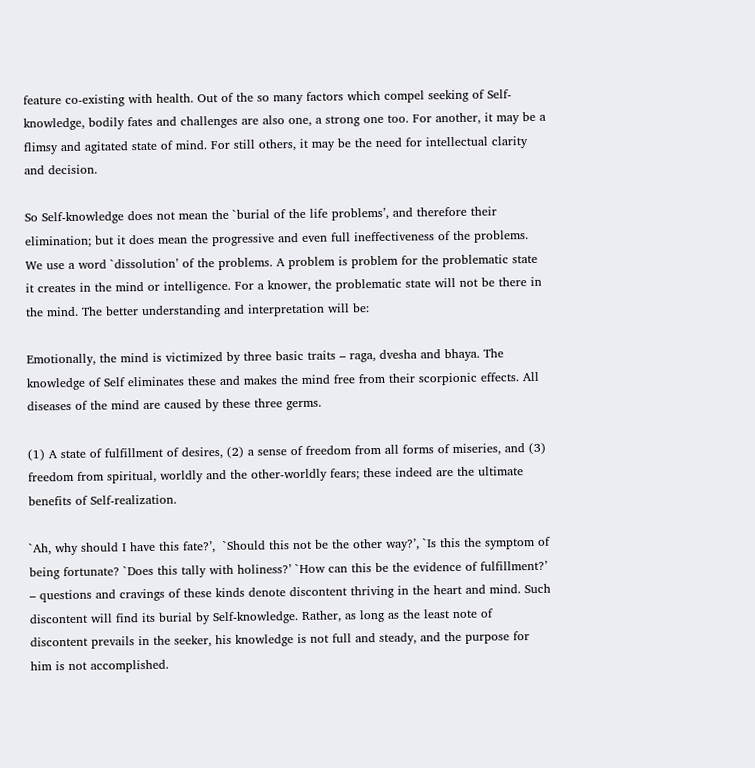feature co-existing with health. Out of the so many factors which compel seeking of Self-knowledge, bodily fates and challenges are also one, a strong one too. For another, it may be a flimsy and agitated state of mind. For still others, it may be the need for intellectual clarity and decision.

So Self-knowledge does not mean the `burial of the life problems’, and therefore their elimination; but it does mean the progressive and even full ineffectiveness of the problems. We use a word `dissolution’ of the problems. A problem is problem for the problematic state it creates in the mind or intelligence. For a knower, the problematic state will not be there in the mind. The better understanding and interpretation will be:

Emotionally, the mind is victimized by three basic traits – raga, dvesha and bhaya. The knowledge of Self eliminates these and makes the mind free from their scorpionic effects. All diseases of the mind are caused by these three germs.

(1) A state of fulfillment of desires, (2) a sense of freedom from all forms of miseries, and (3) freedom from spiritual, worldly and the other-worldly fears; these indeed are the ultimate benefits of Self-realization.

`Ah, why should I have this fate?’,  `Should this not be the other way?’, `Is this the symptom of being fortunate? `Does this tally with holiness?’ `How can this be the evidence of fulfillment?’ – questions and cravings of these kinds denote discontent thriving in the heart and mind. Such discontent will find its burial by Self-knowledge. Rather, as long as the least note of discontent prevails in the seeker, his knowledge is not full and steady, and the purpose for him is not accomplished.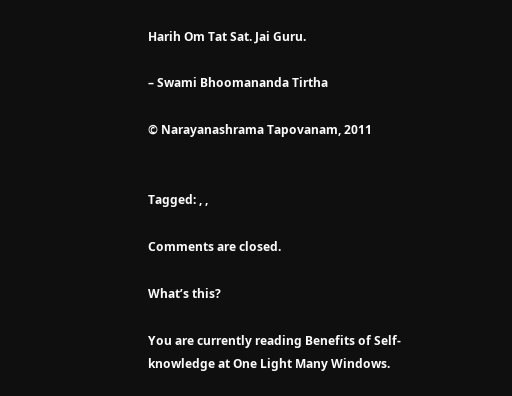Harih Om Tat Sat. Jai Guru.

– Swami Bhoomananda Tirtha

© Narayanashrama Tapovanam, 2011


Tagged: , ,

Comments are closed.

What’s this?

You are currently reading Benefits of Self-knowledge at One Light Many Windows.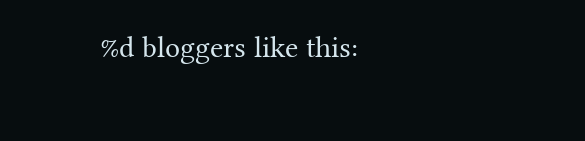%d bloggers like this: